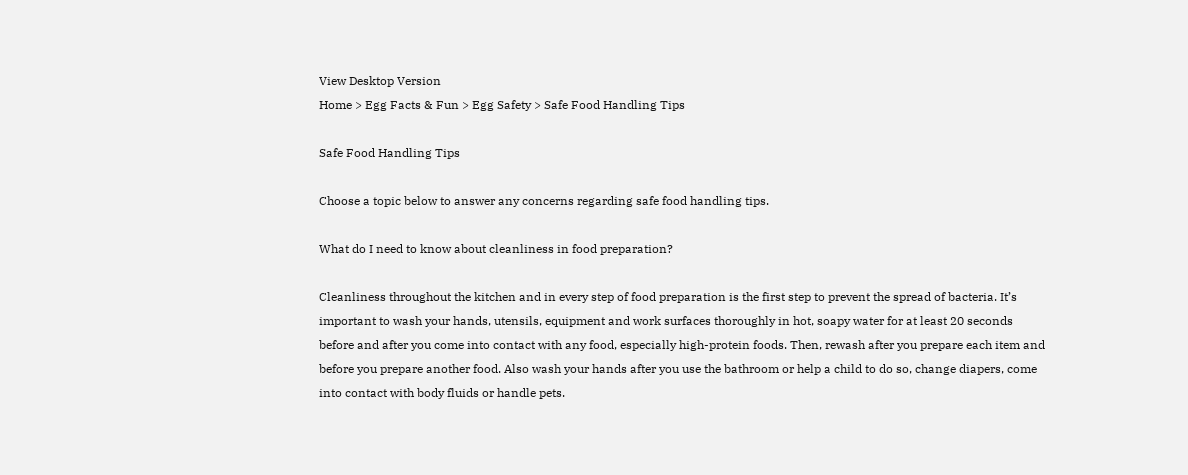View Desktop Version
Home > Egg Facts & Fun > Egg Safety > Safe Food Handling Tips

Safe Food Handling Tips

Choose a topic below to answer any concerns regarding safe food handling tips.

What do I need to know about cleanliness in food preparation?

Cleanliness throughout the kitchen and in every step of food preparation is the first step to prevent the spread of bacteria. It’s important to wash your hands, utensils, equipment and work surfaces thoroughly in hot, soapy water for at least 20 seconds before and after you come into contact with any food, especially high-protein foods. Then, rewash after you prepare each item and before you prepare another food. Also wash your hands after you use the bathroom or help a child to do so, change diapers, come into contact with body fluids or handle pets.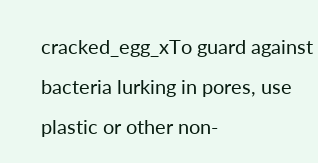cracked_egg_xTo guard against bacteria lurking in pores, use plastic or other non-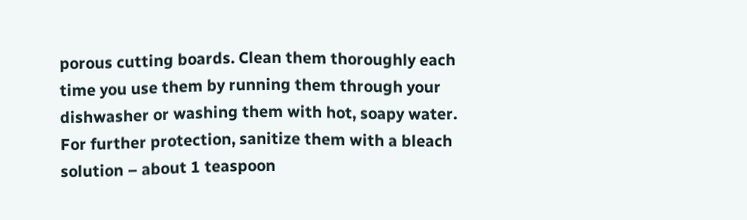porous cutting boards. Clean them thoroughly each time you use them by running them through your dishwasher or washing them with hot, soapy water. For further protection, sanitize them with a bleach solution – about 1 teaspoon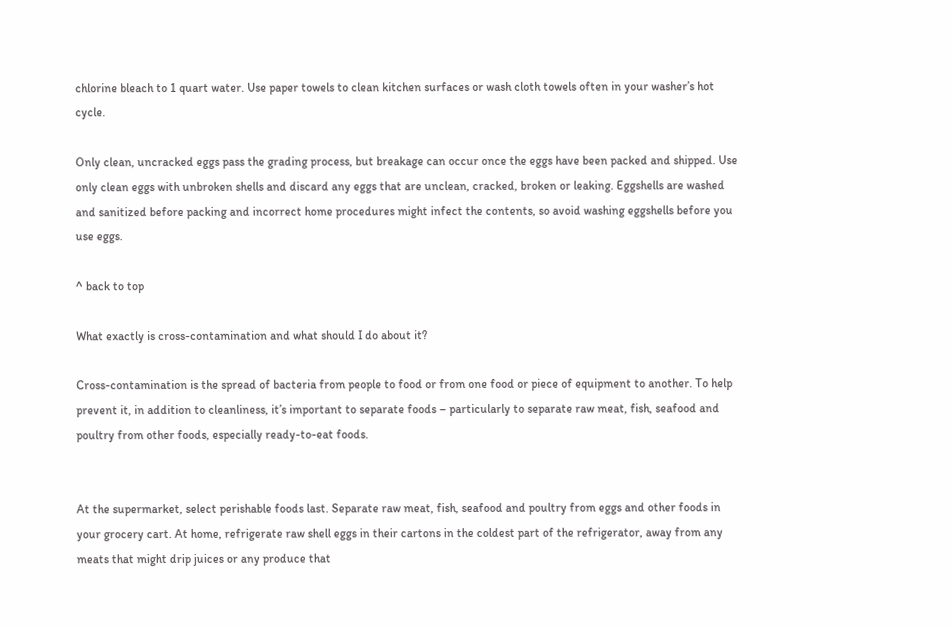chlorine bleach to 1 quart water. Use paper towels to clean kitchen surfaces or wash cloth towels often in your washer’s hot cycle.

Only clean, uncracked eggs pass the grading process, but breakage can occur once the eggs have been packed and shipped. Use only clean eggs with unbroken shells and discard any eggs that are unclean, cracked, broken or leaking. Eggshells are washed and sanitized before packing and incorrect home procedures might infect the contents, so avoid washing eggshells before you use eggs.

^ back to top

What exactly is cross-contamination and what should I do about it?

Cross-contamination is the spread of bacteria from people to food or from one food or piece of equipment to another. To help prevent it, in addition to cleanliness, it’s important to separate foods – particularly to separate raw meat, fish, seafood and poultry from other foods, especially ready-to-eat foods.


At the supermarket, select perishable foods last. Separate raw meat, fish, seafood and poultry from eggs and other foods in your grocery cart. At home, refrigerate raw shell eggs in their cartons in the coldest part of the refrigerator, away from any meats that might drip juices or any produce that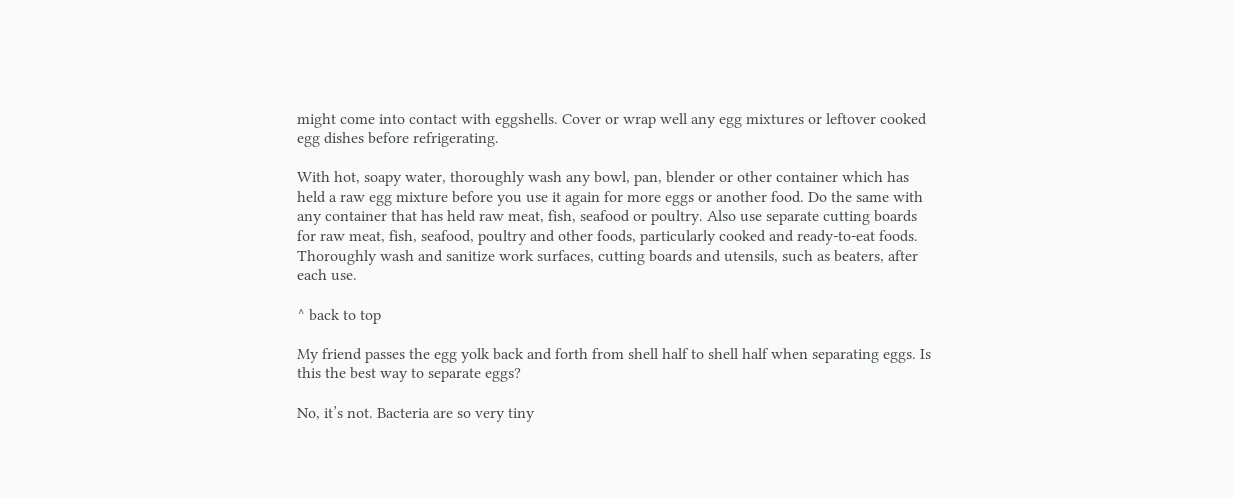might come into contact with eggshells. Cover or wrap well any egg mixtures or leftover cooked egg dishes before refrigerating.

With hot, soapy water, thoroughly wash any bowl, pan, blender or other container which has held a raw egg mixture before you use it again for more eggs or another food. Do the same with any container that has held raw meat, fish, seafood or poultry. Also use separate cutting boards for raw meat, fish, seafood, poultry and other foods, particularly cooked and ready-to-eat foods. Thoroughly wash and sanitize work surfaces, cutting boards and utensils, such as beaters, after each use.

^ back to top

My friend passes the egg yolk back and forth from shell half to shell half when separating eggs. Is this the best way to separate eggs?

No, it’s not. Bacteria are so very tiny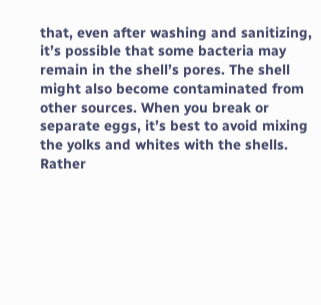that, even after washing and sanitizing, it’s possible that some bacteria may remain in the shell’s pores. The shell might also become contaminated from other sources. When you break or separate eggs, it’s best to avoid mixing the yolks and whites with the shells. Rather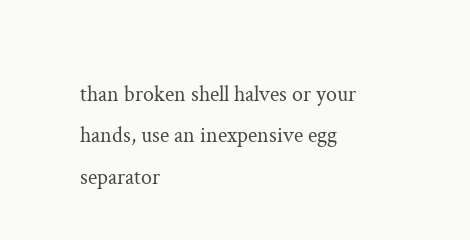than broken shell halves or your hands, use an inexpensive egg separator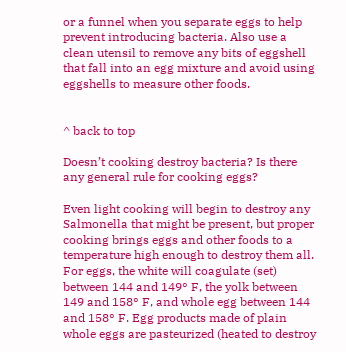or a funnel when you separate eggs to help prevent introducing bacteria. Also use a clean utensil to remove any bits of eggshell that fall into an egg mixture and avoid using eggshells to measure other foods.


^ back to top

Doesn’t cooking destroy bacteria? Is there any general rule for cooking eggs?

Even light cooking will begin to destroy any Salmonella that might be present, but proper cooking brings eggs and other foods to a temperature high enough to destroy them all. For eggs, the white will coagulate (set) between 144 and 149° F, the yolk between 149 and 158° F, and whole egg between 144 and 158° F. Egg products made of plain whole eggs are pasteurized (heated to destroy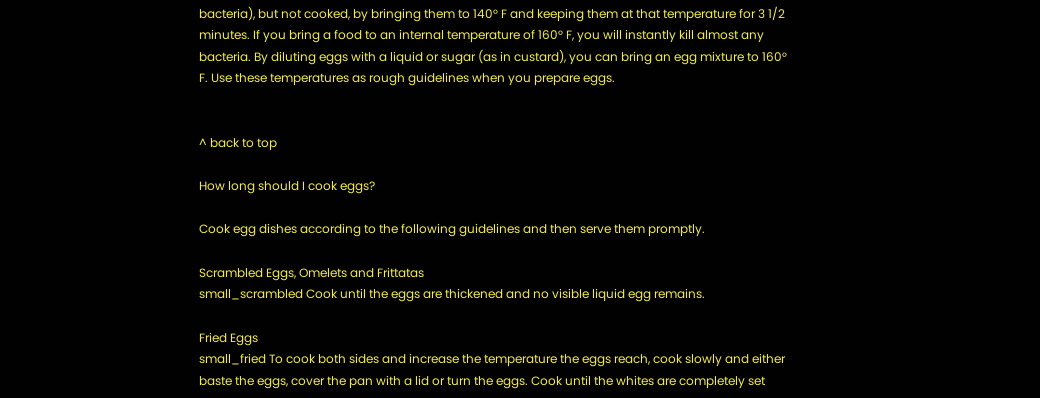bacteria), but not cooked, by bringing them to 140° F and keeping them at that temperature for 3 1/2 minutes. If you bring a food to an internal temperature of 160° F, you will instantly kill almost any bacteria. By diluting eggs with a liquid or sugar (as in custard), you can bring an egg mixture to 160° F. Use these temperatures as rough guidelines when you prepare eggs.


^ back to top

How long should I cook eggs?

Cook egg dishes according to the following guidelines and then serve them promptly.

Scrambled Eggs, Omelets and Frittatas
small_scrambled Cook until the eggs are thickened and no visible liquid egg remains.

Fried Eggs
small_fried To cook both sides and increase the temperature the eggs reach, cook slowly and either baste the eggs, cover the pan with a lid or turn the eggs. Cook until the whites are completely set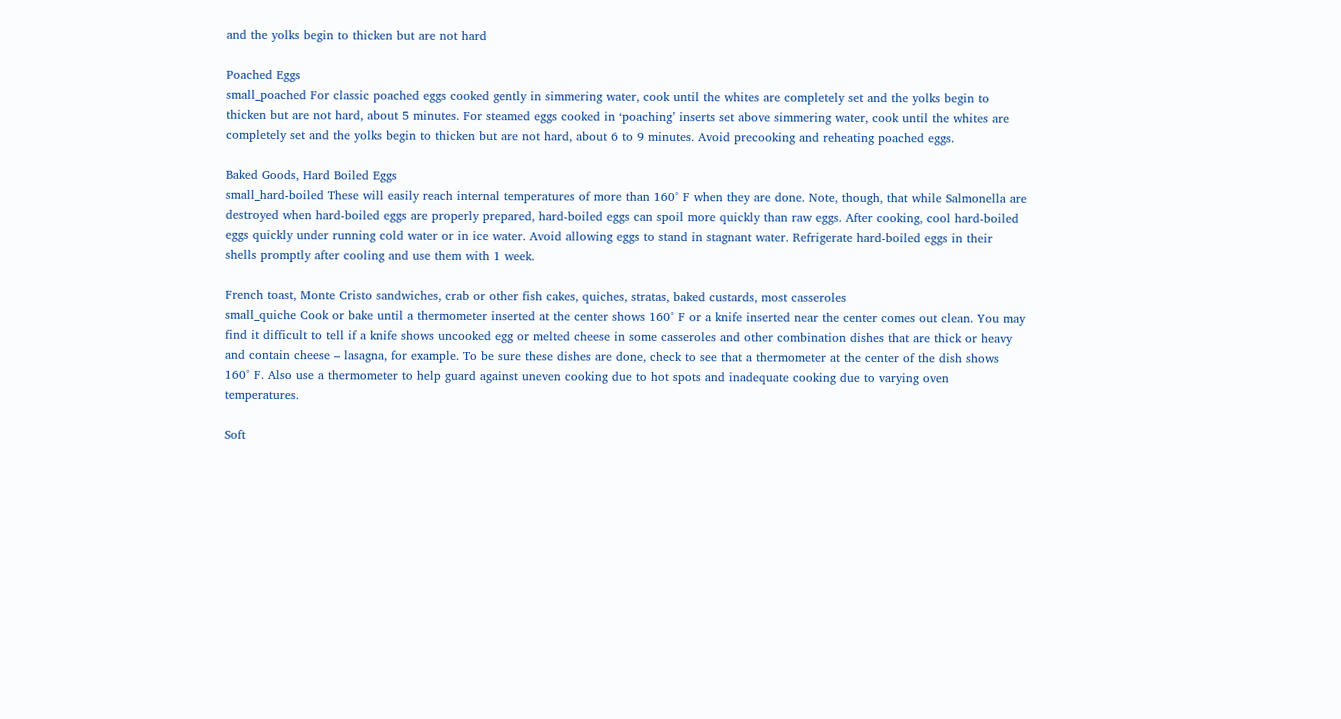and the yolks begin to thicken but are not hard

Poached Eggs
small_poached For classic poached eggs cooked gently in simmering water, cook until the whites are completely set and the yolks begin to thicken but are not hard, about 5 minutes. For steamed eggs cooked in ‘poaching’ inserts set above simmering water, cook until the whites are completely set and the yolks begin to thicken but are not hard, about 6 to 9 minutes. Avoid precooking and reheating poached eggs.

Baked Goods, Hard Boiled Eggs
small_hard-boiled These will easily reach internal temperatures of more than 160° F when they are done. Note, though, that while Salmonella are destroyed when hard-boiled eggs are properly prepared, hard-boiled eggs can spoil more quickly than raw eggs. After cooking, cool hard-boiled eggs quickly under running cold water or in ice water. Avoid allowing eggs to stand in stagnant water. Refrigerate hard-boiled eggs in their shells promptly after cooling and use them with 1 week.

French toast, Monte Cristo sandwiches, crab or other fish cakes, quiches, stratas, baked custards, most casseroles
small_quiche Cook or bake until a thermometer inserted at the center shows 160° F or a knife inserted near the center comes out clean. You may find it difficult to tell if a knife shows uncooked egg or melted cheese in some casseroles and other combination dishes that are thick or heavy and contain cheese – lasagna, for example. To be sure these dishes are done, check to see that a thermometer at the center of the dish shows 160° F. Also use a thermometer to help guard against uneven cooking due to hot spots and inadequate cooking due to varying oven temperatures.

Soft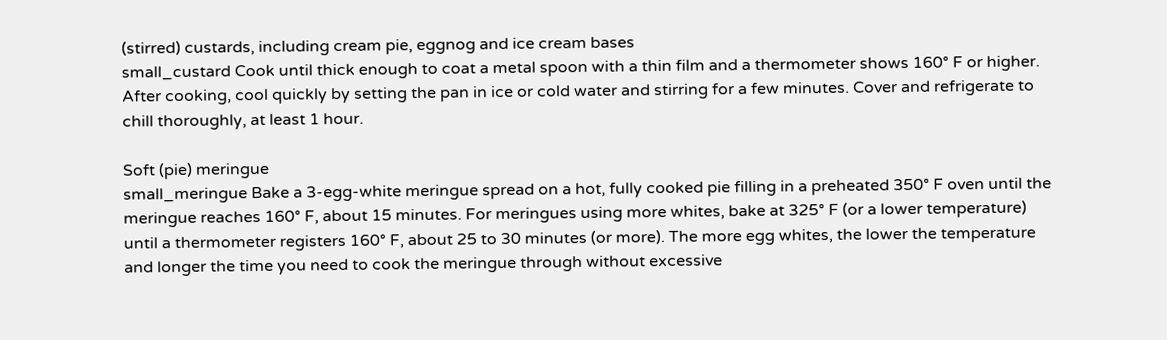(stirred) custards, including cream pie, eggnog and ice cream bases
small_custard Cook until thick enough to coat a metal spoon with a thin film and a thermometer shows 160° F or higher. After cooking, cool quickly by setting the pan in ice or cold water and stirring for a few minutes. Cover and refrigerate to chill thoroughly, at least 1 hour.

Soft (pie) meringue
small_meringue Bake a 3-egg-white meringue spread on a hot, fully cooked pie filling in a preheated 350° F oven until the meringue reaches 160° F, about 15 minutes. For meringues using more whites, bake at 325° F (or a lower temperature) until a thermometer registers 160° F, about 25 to 30 minutes (or more). The more egg whites, the lower the temperature and longer the time you need to cook the meringue through without excessive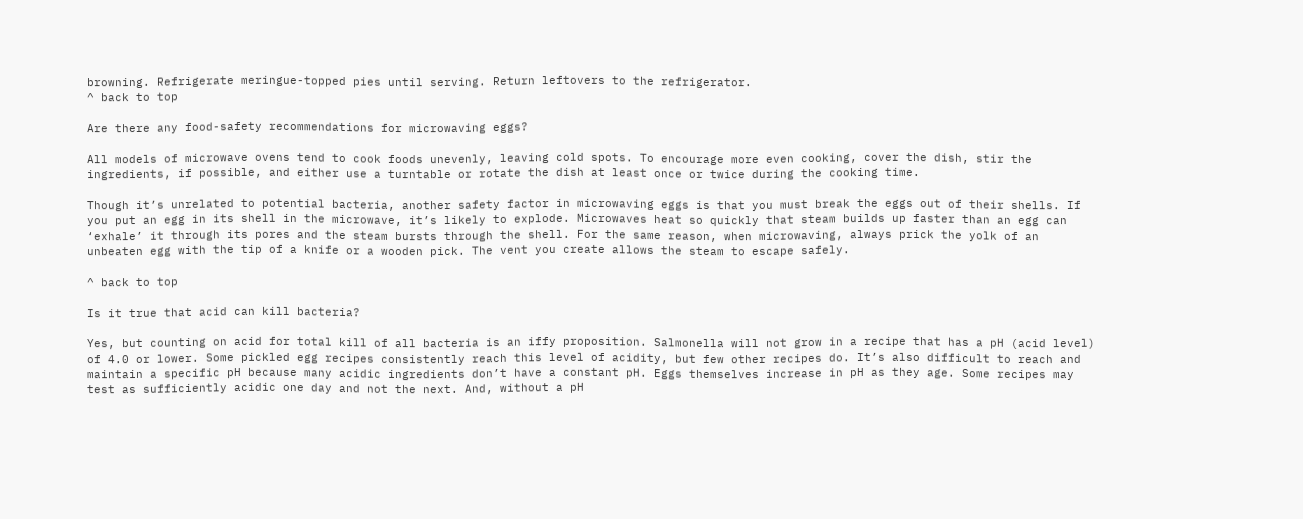browning. Refrigerate meringue-topped pies until serving. Return leftovers to the refrigerator.
^ back to top

Are there any food-safety recommendations for microwaving eggs?

All models of microwave ovens tend to cook foods unevenly, leaving cold spots. To encourage more even cooking, cover the dish, stir the ingredients, if possible, and either use a turntable or rotate the dish at least once or twice during the cooking time.

Though it’s unrelated to potential bacteria, another safety factor in microwaving eggs is that you must break the eggs out of their shells. If you put an egg in its shell in the microwave, it’s likely to explode. Microwaves heat so quickly that steam builds up faster than an egg can ‘exhale’ it through its pores and the steam bursts through the shell. For the same reason, when microwaving, always prick the yolk of an unbeaten egg with the tip of a knife or a wooden pick. The vent you create allows the steam to escape safely.

^ back to top

Is it true that acid can kill bacteria?

Yes, but counting on acid for total kill of all bacteria is an iffy proposition. Salmonella will not grow in a recipe that has a pH (acid level) of 4.0 or lower. Some pickled egg recipes consistently reach this level of acidity, but few other recipes do. It’s also difficult to reach and maintain a specific pH because many acidic ingredients don’t have a constant pH. Eggs themselves increase in pH as they age. Some recipes may test as sufficiently acidic one day and not the next. And, without a pH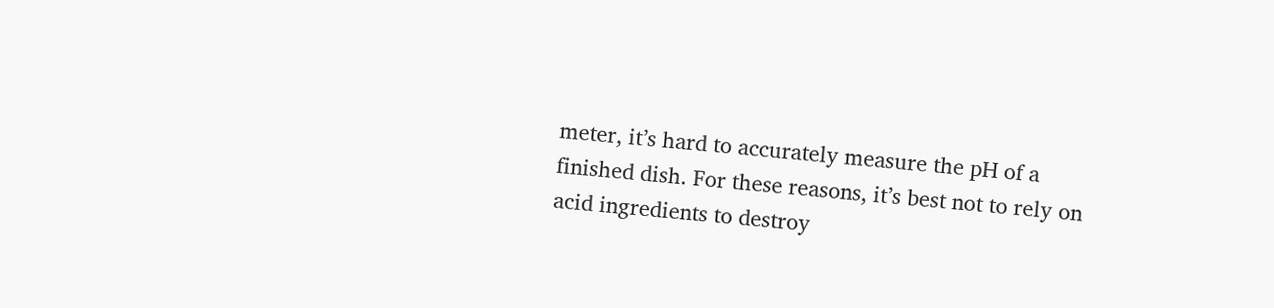meter, it’s hard to accurately measure the pH of a finished dish. For these reasons, it’s best not to rely on acid ingredients to destroy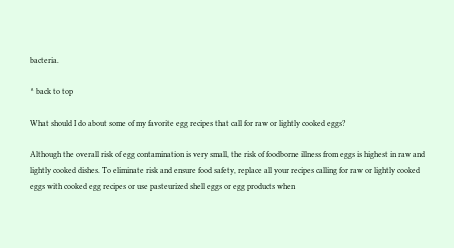bacteria.

^ back to top

What should I do about some of my favorite egg recipes that call for raw or lightly cooked eggs?

Although the overall risk of egg contamination is very small, the risk of foodborne illness from eggs is highest in raw and lightly cooked dishes. To eliminate risk and ensure food safety, replace all your recipes calling for raw or lightly cooked eggs with cooked egg recipes or use pasteurized shell eggs or egg products when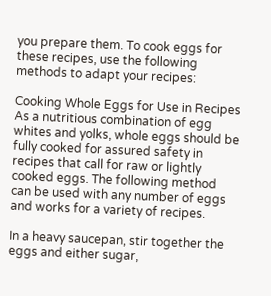you prepare them. To cook eggs for these recipes, use the following methods to adapt your recipes:

Cooking Whole Eggs for Use in Recipes
As a nutritious combination of egg whites and yolks, whole eggs should be fully cooked for assured safety in recipes that call for raw or lightly cooked eggs. The following method can be used with any number of eggs and works for a variety of recipes.

In a heavy saucepan, stir together the eggs and either sugar,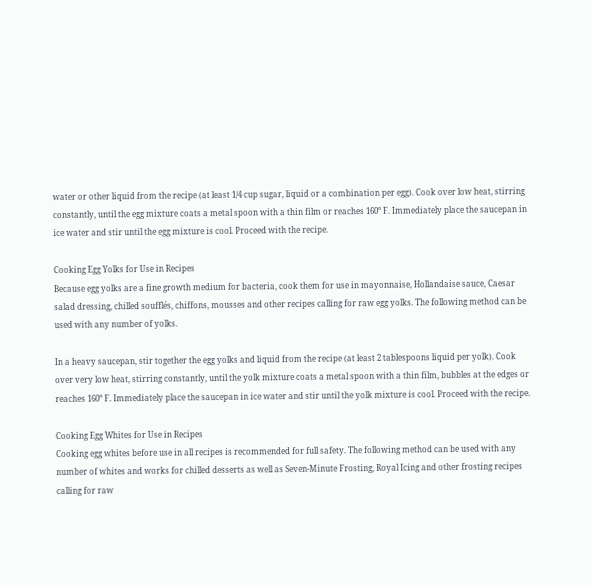water or other liquid from the recipe (at least 1/4 cup sugar, liquid or a combination per egg). Cook over low heat, stirring constantly, until the egg mixture coats a metal spoon with a thin film or reaches 160° F. Immediately place the saucepan in ice water and stir until the egg mixture is cool. Proceed with the recipe.

Cooking Egg Yolks for Use in Recipes
Because egg yolks are a fine growth medium for bacteria, cook them for use in mayonnaise, Hollandaise sauce, Caesar salad dressing, chilled soufflés, chiffons, mousses and other recipes calling for raw egg yolks. The following method can be used with any number of yolks.

In a heavy saucepan, stir together the egg yolks and liquid from the recipe (at least 2 tablespoons liquid per yolk). Cook over very low heat, stirring constantly, until the yolk mixture coats a metal spoon with a thin film, bubbles at the edges or reaches 160° F. Immediately place the saucepan in ice water and stir until the yolk mixture is cool. Proceed with the recipe.

Cooking Egg Whites for Use in Recipes
Cooking egg whites before use in all recipes is recommended for full safety. The following method can be used with any number of whites and works for chilled desserts as well as Seven-Minute Frosting, Royal Icing and other frosting recipes calling for raw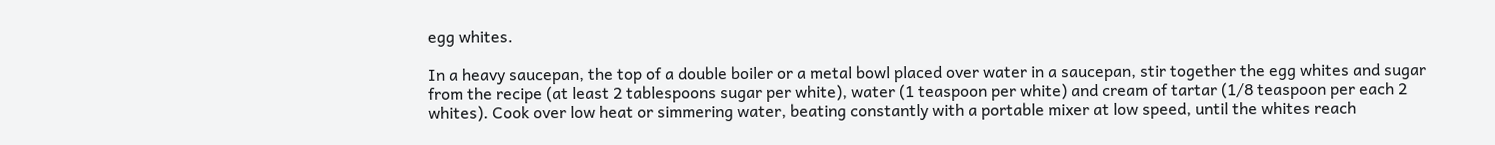egg whites.

In a heavy saucepan, the top of a double boiler or a metal bowl placed over water in a saucepan, stir together the egg whites and sugar from the recipe (at least 2 tablespoons sugar per white), water (1 teaspoon per white) and cream of tartar (1/8 teaspoon per each 2 whites). Cook over low heat or simmering water, beating constantly with a portable mixer at low speed, until the whites reach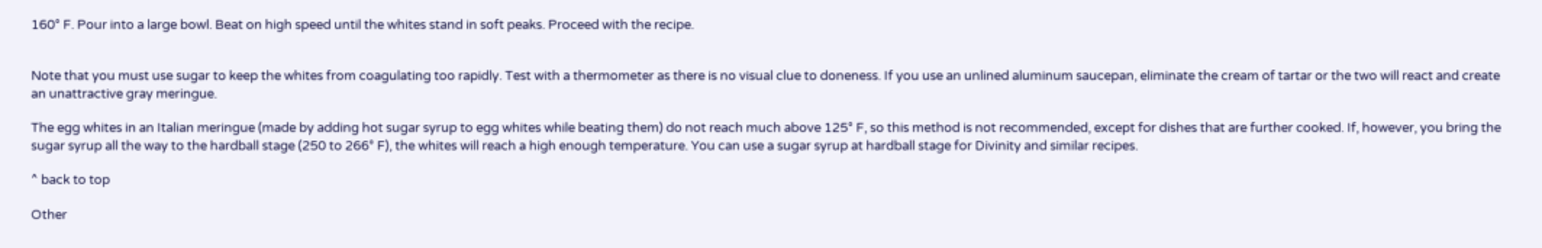160° F. Pour into a large bowl. Beat on high speed until the whites stand in soft peaks. Proceed with the recipe.


Note that you must use sugar to keep the whites from coagulating too rapidly. Test with a thermometer as there is no visual clue to doneness. If you use an unlined aluminum saucepan, eliminate the cream of tartar or the two will react and create an unattractive gray meringue.

The egg whites in an Italian meringue (made by adding hot sugar syrup to egg whites while beating them) do not reach much above 125° F, so this method is not recommended, except for dishes that are further cooked. If, however, you bring the sugar syrup all the way to the hardball stage (250 to 266° F), the whites will reach a high enough temperature. You can use a sugar syrup at hardball stage for Divinity and similar recipes.

^ back to top

Other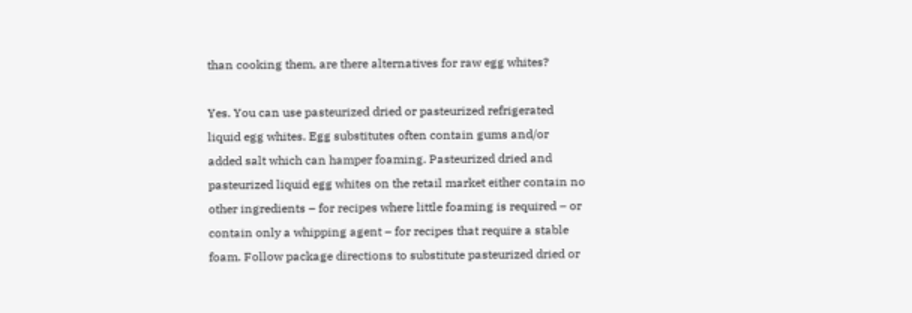than cooking them, are there alternatives for raw egg whites?

Yes. You can use pasteurized dried or pasteurized refrigerated liquid egg whites. Egg substitutes often contain gums and/or added salt which can hamper foaming. Pasteurized dried and pasteurized liquid egg whites on the retail market either contain no other ingredients – for recipes where little foaming is required – or contain only a whipping agent – for recipes that require a stable foam. Follow package directions to substitute pasteurized dried or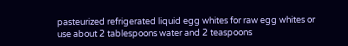pasteurized refrigerated liquid egg whites for raw egg whites or use about 2 tablespoons water and 2 teaspoons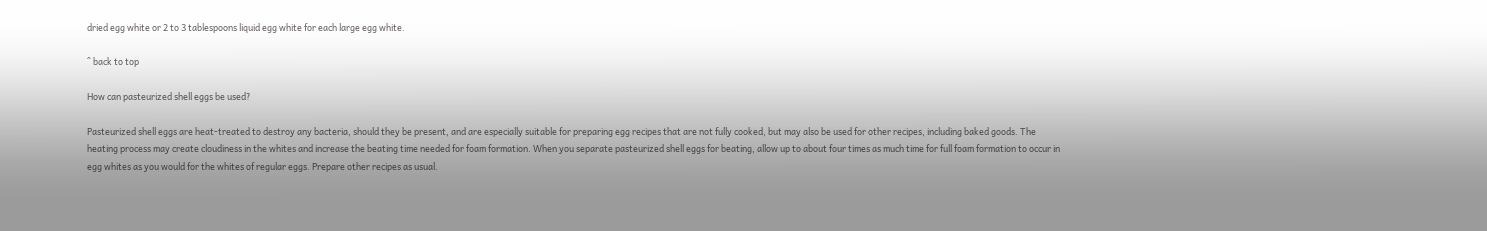dried egg white or 2 to 3 tablespoons liquid egg white for each large egg white.

^ back to top

How can pasteurized shell eggs be used?

Pasteurized shell eggs are heat-treated to destroy any bacteria, should they be present, and are especially suitable for preparing egg recipes that are not fully cooked, but may also be used for other recipes, including baked goods. The heating process may create cloudiness in the whites and increase the beating time needed for foam formation. When you separate pasteurized shell eggs for beating, allow up to about four times as much time for full foam formation to occur in egg whites as you would for the whites of regular eggs. Prepare other recipes as usual.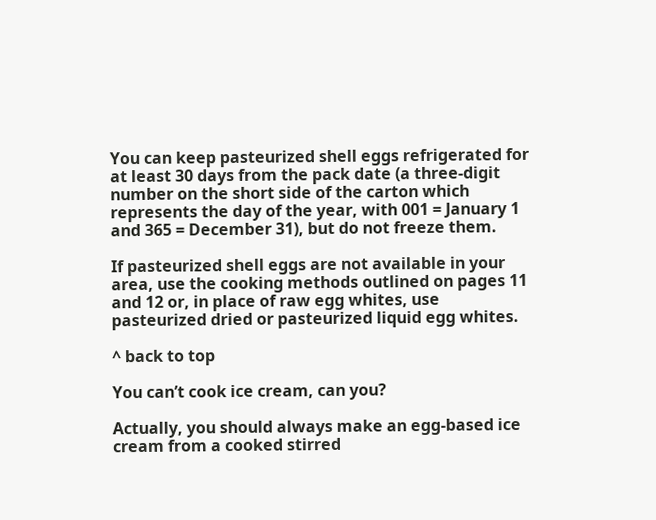You can keep pasteurized shell eggs refrigerated for at least 30 days from the pack date (a three-digit number on the short side of the carton which represents the day of the year, with 001 = January 1 and 365 = December 31), but do not freeze them.

If pasteurized shell eggs are not available in your area, use the cooking methods outlined on pages 11 and 12 or, in place of raw egg whites, use pasteurized dried or pasteurized liquid egg whites.

^ back to top

You can’t cook ice cream, can you?

Actually, you should always make an egg-based ice cream from a cooked stirred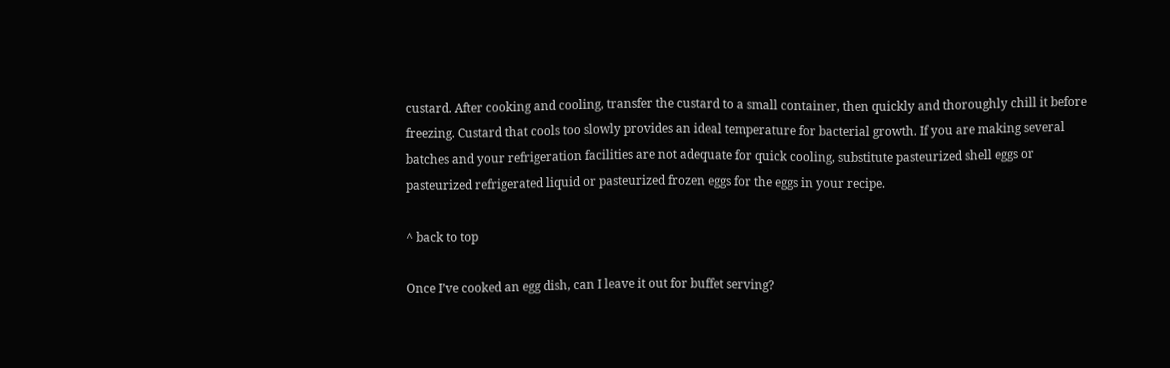custard. After cooking and cooling, transfer the custard to a small container, then quickly and thoroughly chill it before freezing. Custard that cools too slowly provides an ideal temperature for bacterial growth. If you are making several batches and your refrigeration facilities are not adequate for quick cooling, substitute pasteurized shell eggs or pasteurized refrigerated liquid or pasteurized frozen eggs for the eggs in your recipe.

^ back to top

Once I’ve cooked an egg dish, can I leave it out for buffet serving?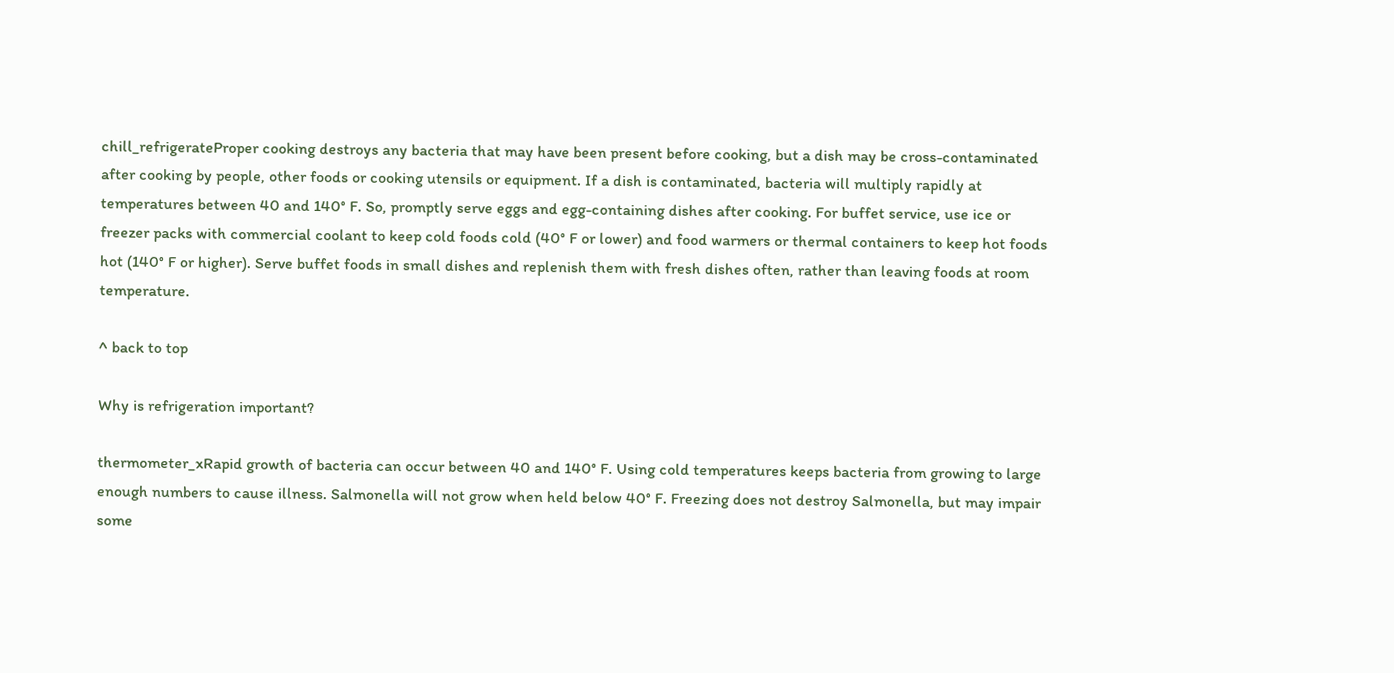chill_refrigerateProper cooking destroys any bacteria that may have been present before cooking, but a dish may be cross-contaminated after cooking by people, other foods or cooking utensils or equipment. If a dish is contaminated, bacteria will multiply rapidly at temperatures between 40 and 140° F. So, promptly serve eggs and egg-containing dishes after cooking. For buffet service, use ice or freezer packs with commercial coolant to keep cold foods cold (40° F or lower) and food warmers or thermal containers to keep hot foods hot (140° F or higher). Serve buffet foods in small dishes and replenish them with fresh dishes often, rather than leaving foods at room temperature.

^ back to top

Why is refrigeration important?

thermometer_xRapid growth of bacteria can occur between 40 and 140° F. Using cold temperatures keeps bacteria from growing to large enough numbers to cause illness. Salmonella will not grow when held below 40° F. Freezing does not destroy Salmonella, but may impair some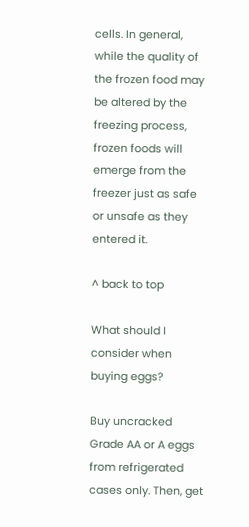cells. In general, while the quality of the frozen food may be altered by the freezing process, frozen foods will emerge from the freezer just as safe or unsafe as they entered it.

^ back to top

What should I consider when buying eggs?

Buy uncracked Grade AA or A eggs from refrigerated cases only. Then, get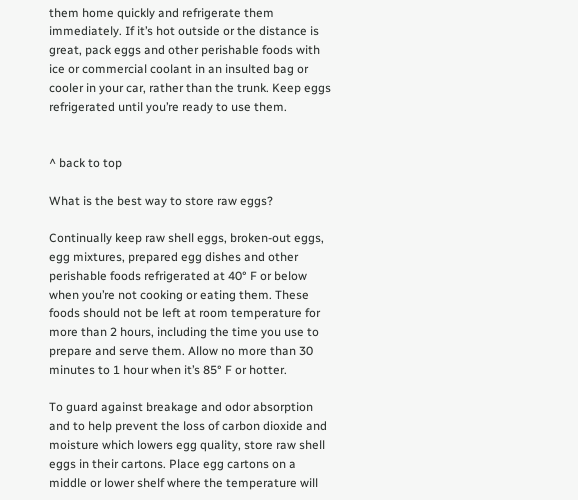them home quickly and refrigerate them immediately. If it’s hot outside or the distance is great, pack eggs and other perishable foods with ice or commercial coolant in an insulted bag or cooler in your car, rather than the trunk. Keep eggs refrigerated until you’re ready to use them.


^ back to top

What is the best way to store raw eggs?

Continually keep raw shell eggs, broken-out eggs, egg mixtures, prepared egg dishes and other perishable foods refrigerated at 40° F or below when you’re not cooking or eating them. These foods should not be left at room temperature for more than 2 hours, including the time you use to prepare and serve them. Allow no more than 30 minutes to 1 hour when it’s 85° F or hotter.

To guard against breakage and odor absorption and to help prevent the loss of carbon dioxide and moisture which lowers egg quality, store raw shell eggs in their cartons. Place egg cartons on a middle or lower shelf where the temperature will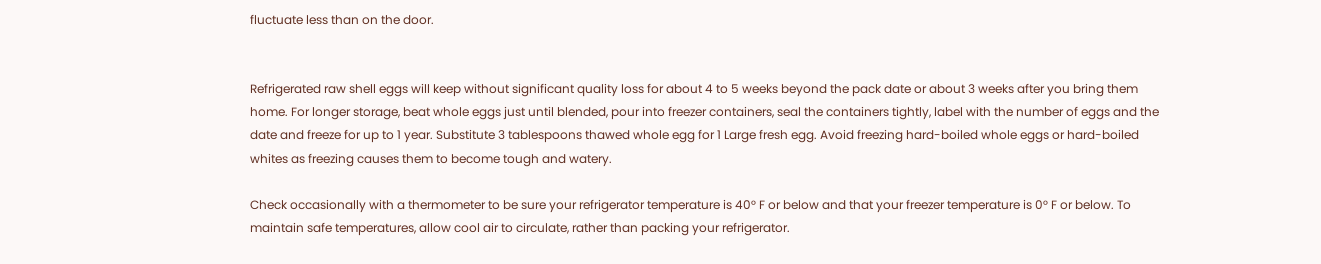fluctuate less than on the door.


Refrigerated raw shell eggs will keep without significant quality loss for about 4 to 5 weeks beyond the pack date or about 3 weeks after you bring them home. For longer storage, beat whole eggs just until blended, pour into freezer containers, seal the containers tightly, label with the number of eggs and the date and freeze for up to 1 year. Substitute 3 tablespoons thawed whole egg for 1 Large fresh egg. Avoid freezing hard-boiled whole eggs or hard-boiled whites as freezing causes them to become tough and watery.

Check occasionally with a thermometer to be sure your refrigerator temperature is 40° F or below and that your freezer temperature is 0° F or below. To maintain safe temperatures, allow cool air to circulate, rather than packing your refrigerator.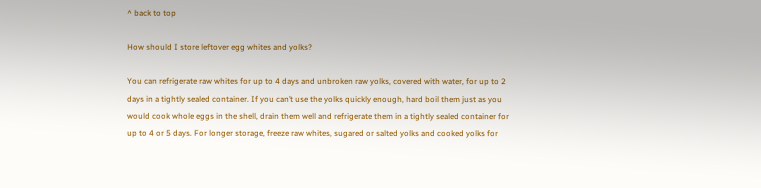^ back to top

How should I store leftover egg whites and yolks?

You can refrigerate raw whites for up to 4 days and unbroken raw yolks, covered with water, for up to 2 days in a tightly sealed container. If you can’t use the yolks quickly enough, hard boil them just as you would cook whole eggs in the shell, drain them well and refrigerate them in a tightly sealed container for up to 4 or 5 days. For longer storage, freeze raw whites, sugared or salted yolks and cooked yolks for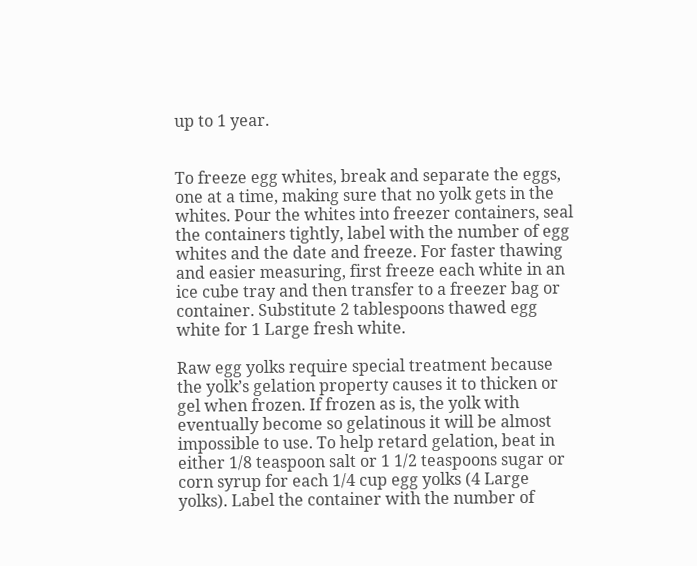up to 1 year.


To freeze egg whites, break and separate the eggs, one at a time, making sure that no yolk gets in the whites. Pour the whites into freezer containers, seal the containers tightly, label with the number of egg whites and the date and freeze. For faster thawing and easier measuring, first freeze each white in an ice cube tray and then transfer to a freezer bag or container. Substitute 2 tablespoons thawed egg white for 1 Large fresh white.

Raw egg yolks require special treatment because the yolk’s gelation property causes it to thicken or gel when frozen. If frozen as is, the yolk with eventually become so gelatinous it will be almost impossible to use. To help retard gelation, beat in either 1/8 teaspoon salt or 1 1/2 teaspoons sugar or corn syrup for each 1/4 cup egg yolks (4 Large yolks). Label the container with the number of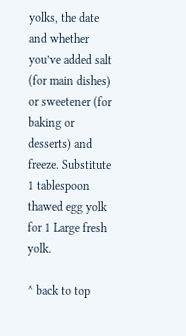yolks, the date and whether you’ve added salt (for main dishes) or sweetener (for baking or desserts) and freeze. Substitute 1 tablespoon thawed egg yolk for 1 Large fresh yolk.

^ back to top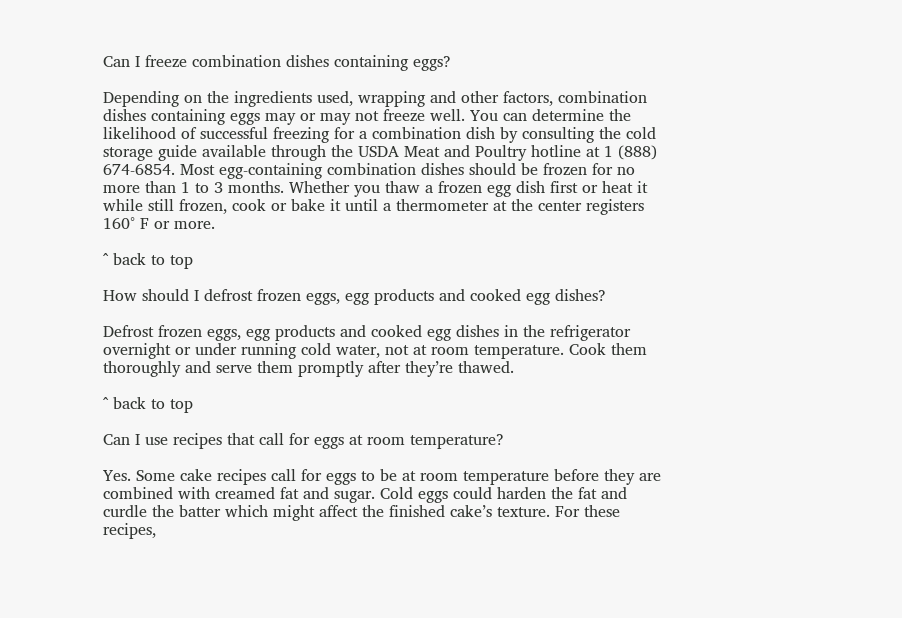Can I freeze combination dishes containing eggs?

Depending on the ingredients used, wrapping and other factors, combination dishes containing eggs may or may not freeze well. You can determine the likelihood of successful freezing for a combination dish by consulting the cold storage guide available through the USDA Meat and Poultry hotline at 1 (888) 674-6854. Most egg-containing combination dishes should be frozen for no more than 1 to 3 months. Whether you thaw a frozen egg dish first or heat it while still frozen, cook or bake it until a thermometer at the center registers 160° F or more.

^ back to top

How should I defrost frozen eggs, egg products and cooked egg dishes?

Defrost frozen eggs, egg products and cooked egg dishes in the refrigerator overnight or under running cold water, not at room temperature. Cook them thoroughly and serve them promptly after they’re thawed.

^ back to top

Can I use recipes that call for eggs at room temperature?

Yes. Some cake recipes call for eggs to be at room temperature before they are combined with creamed fat and sugar. Cold eggs could harden the fat and curdle the batter which might affect the finished cake’s texture. For these recipes,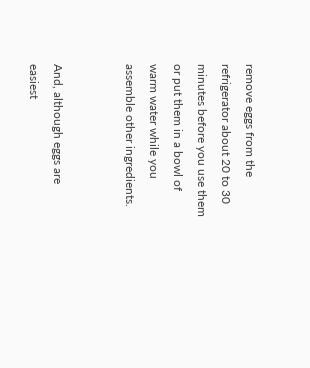remove eggs from the refrigerator about 20 to 30 minutes before you use them or put them in a bowl of warm water while you assemble other ingredients.


And, although eggs are easiest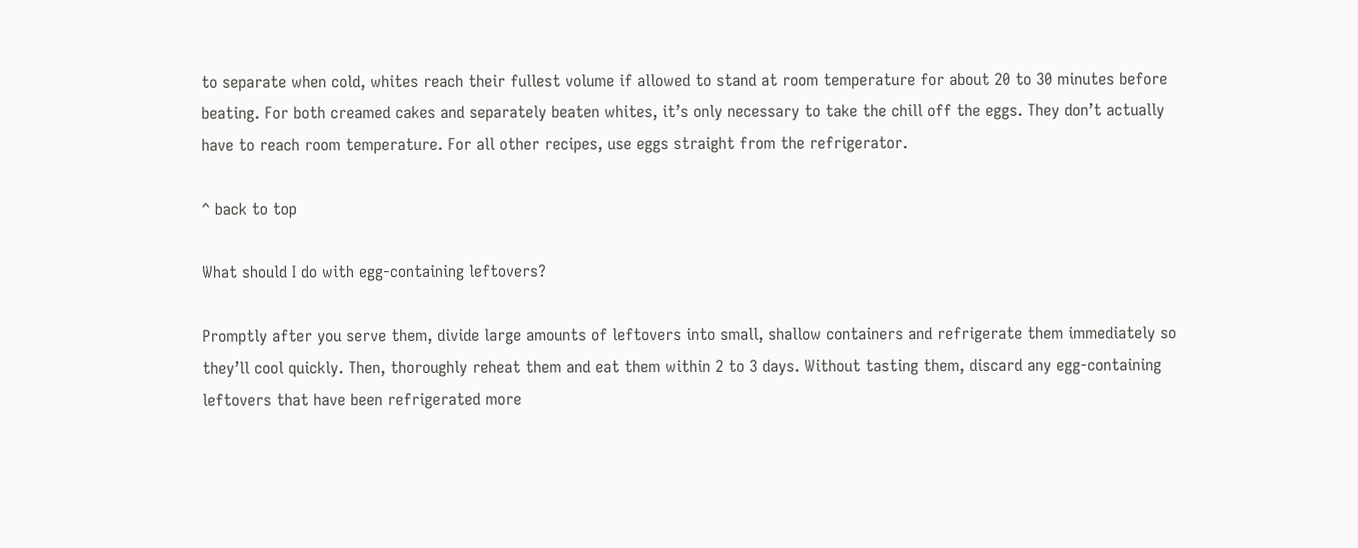to separate when cold, whites reach their fullest volume if allowed to stand at room temperature for about 20 to 30 minutes before beating. For both creamed cakes and separately beaten whites, it’s only necessary to take the chill off the eggs. They don’t actually have to reach room temperature. For all other recipes, use eggs straight from the refrigerator.

^ back to top

What should I do with egg-containing leftovers?

Promptly after you serve them, divide large amounts of leftovers into small, shallow containers and refrigerate them immediately so they’ll cool quickly. Then, thoroughly reheat them and eat them within 2 to 3 days. Without tasting them, discard any egg-containing leftovers that have been refrigerated more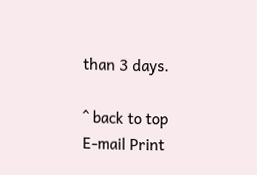than 3 days.

^ back to top
E-mail Print